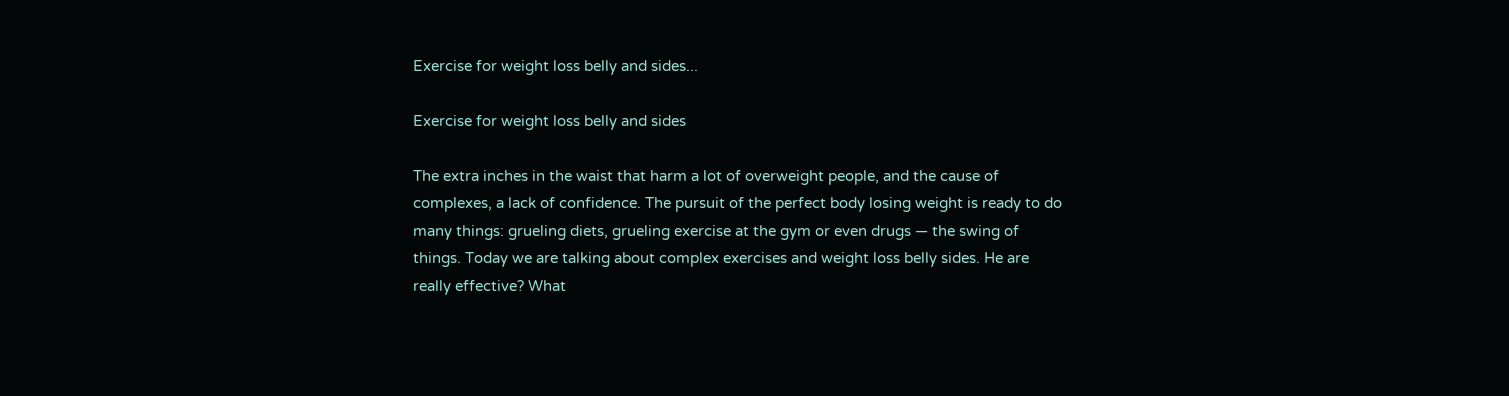Exercise for weight loss belly and sides...

Exercise for weight loss belly and sides

The extra inches in the waist that harm a lot of overweight people, and the cause of complexes, a lack of confidence. The pursuit of the perfect body losing weight is ready to do many things: grueling diets, grueling exercise at the gym or even drugs — the swing of things. Today we are talking about complex exercises and weight loss belly sides. He are really effective? What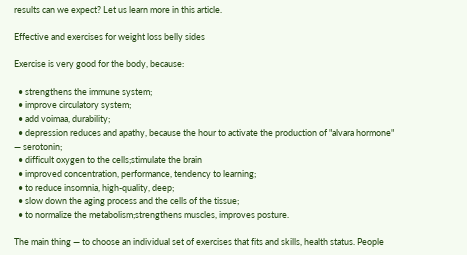results can we expect? Let us learn more in this article.

Effective and exercises for weight loss belly sides

Exercise is very good for the body, because:

  • strengthens the immune system;
  • improve circulatory system;
  • add voimaa, durability;
  • depression reduces and apathy, because the hour to activate the production of "alvara hormone" — serotonin;
  • difficult oxygen to the cells;stimulate the brain
  • improved concentration, performance, tendency to learning;
  • to reduce insomnia, high-quality, deep;
  • slow down the aging process and the cells of the tissue;
  • to normalize the metabolism;strengthens muscles, improves posture.

The main thing — to choose an individual set of exercises that fits and skills, health status. People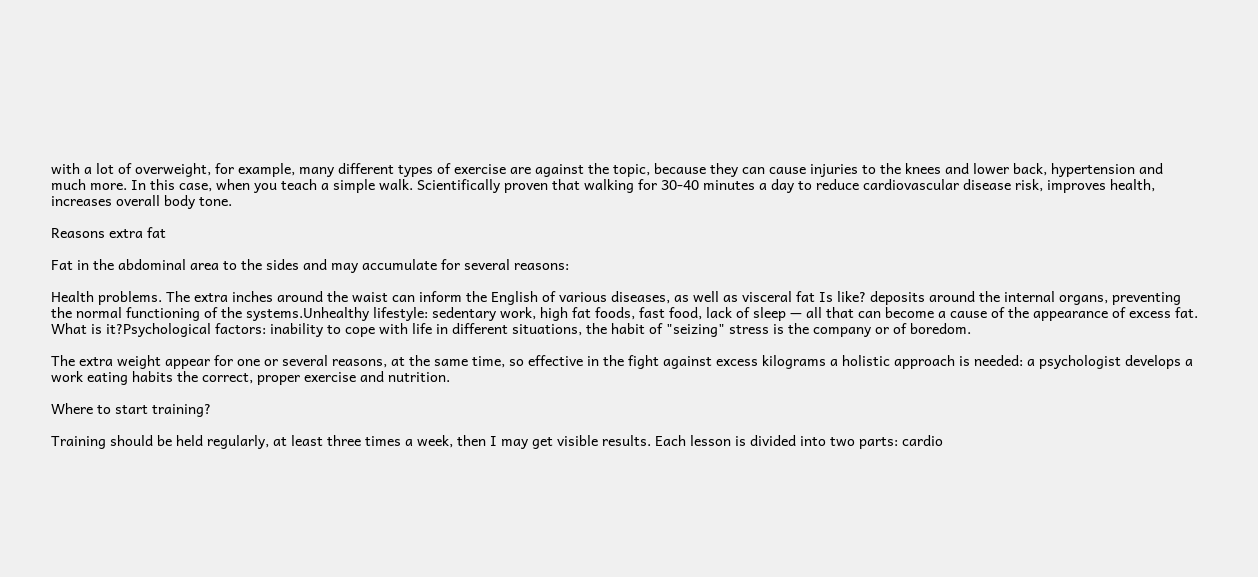with a lot of overweight, for example, many different types of exercise are against the topic, because they can cause injuries to the knees and lower back, hypertension and much more. In this case, when you teach a simple walk. Scientifically proven that walking for 30-40 minutes a day to reduce cardiovascular disease risk, improves health, increases overall body tone.

Reasons extra fat

Fat in the abdominal area to the sides and may accumulate for several reasons:

Health problems. The extra inches around the waist can inform the English of various diseases, as well as visceral fat Is like? deposits around the internal organs, preventing the normal functioning of the systems.Unhealthy lifestyle: sedentary work, high fat foods, fast food, lack of sleep — all that can become a cause of the appearance of excess fat. What is it?Psychological factors: inability to cope with life in different situations, the habit of "seizing" stress is the company or of boredom.

The extra weight appear for one or several reasons, at the same time, so effective in the fight against excess kilograms a holistic approach is needed: a psychologist develops a work eating habits the correct, proper exercise and nutrition.

Where to start training?

Training should be held regularly, at least three times a week, then I may get visible results. Each lesson is divided into two parts: cardio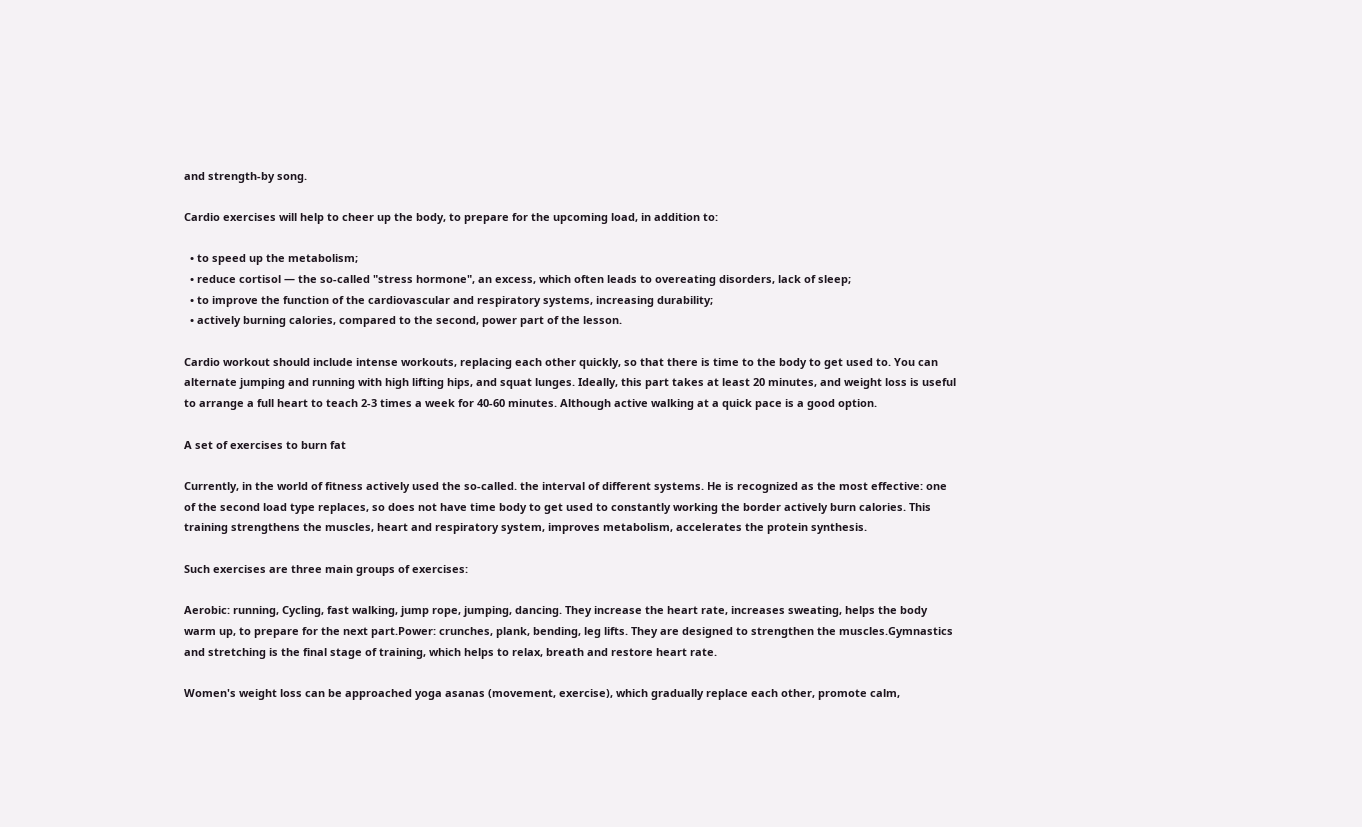and strength-by song.

Cardio exercises will help to cheer up the body, to prepare for the upcoming load, in addition to:

  • to speed up the metabolism;
  • reduce cortisol — the so-called "stress hormone", an excess, which often leads to overeating disorders, lack of sleep;
  • to improve the function of the cardiovascular and respiratory systems, increasing durability;
  • actively burning calories, compared to the second, power part of the lesson.

Cardio workout should include intense workouts, replacing each other quickly, so that there is time to the body to get used to. You can alternate jumping and running with high lifting hips, and squat lunges. Ideally, this part takes at least 20 minutes, and weight loss is useful to arrange a full heart to teach 2-3 times a week for 40-60 minutes. Although active walking at a quick pace is a good option.

A set of exercises to burn fat

Currently, in the world of fitness actively used the so-called. the interval of different systems. He is recognized as the most effective: one of the second load type replaces, so does not have time body to get used to constantly working the border actively burn calories. This training strengthens the muscles, heart and respiratory system, improves metabolism, accelerates the protein synthesis.

Such exercises are three main groups of exercises:

Aerobic: running, Cycling, fast walking, jump rope, jumping, dancing. They increase the heart rate, increases sweating, helps the body warm up, to prepare for the next part.Power: crunches, plank, bending, leg lifts. They are designed to strengthen the muscles.Gymnastics and stretching is the final stage of training, which helps to relax, breath and restore heart rate.

Women's weight loss can be approached yoga asanas (movement, exercise), which gradually replace each other, promote calm,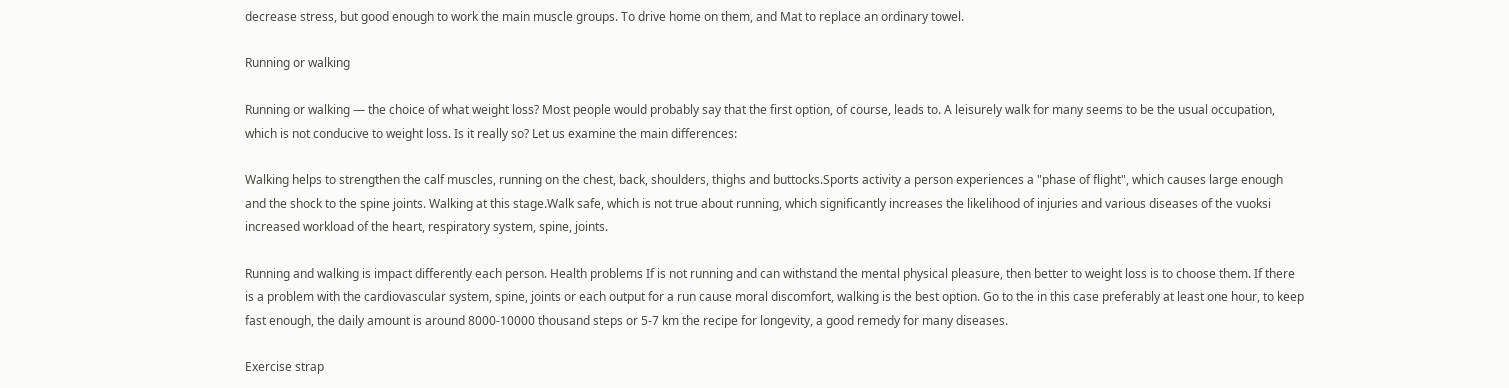decrease stress, but good enough to work the main muscle groups. To drive home on them, and Mat to replace an ordinary towel.

Running or walking

Running or walking — the choice of what weight loss? Most people would probably say that the first option, of course, leads to. A leisurely walk for many seems to be the usual occupation, which is not conducive to weight loss. Is it really so? Let us examine the main differences:

Walking helps to strengthen the calf muscles, running on the chest, back, shoulders, thighs and buttocks.Sports activity a person experiences a "phase of flight", which causes large enough and the shock to the spine joints. Walking at this stage.Walk safe, which is not true about running, which significantly increases the likelihood of injuries and various diseases of the vuoksi increased workload of the heart, respiratory system, spine, joints.

Running and walking is impact differently each person. Health problems If is not running and can withstand the mental physical pleasure, then better to weight loss is to choose them. If there is a problem with the cardiovascular system, spine, joints or each output for a run cause moral discomfort, walking is the best option. Go to the in this case preferably at least one hour, to keep fast enough, the daily amount is around 8000-10000 thousand steps or 5-7 km the recipe for longevity, a good remedy for many diseases.

Exercise strap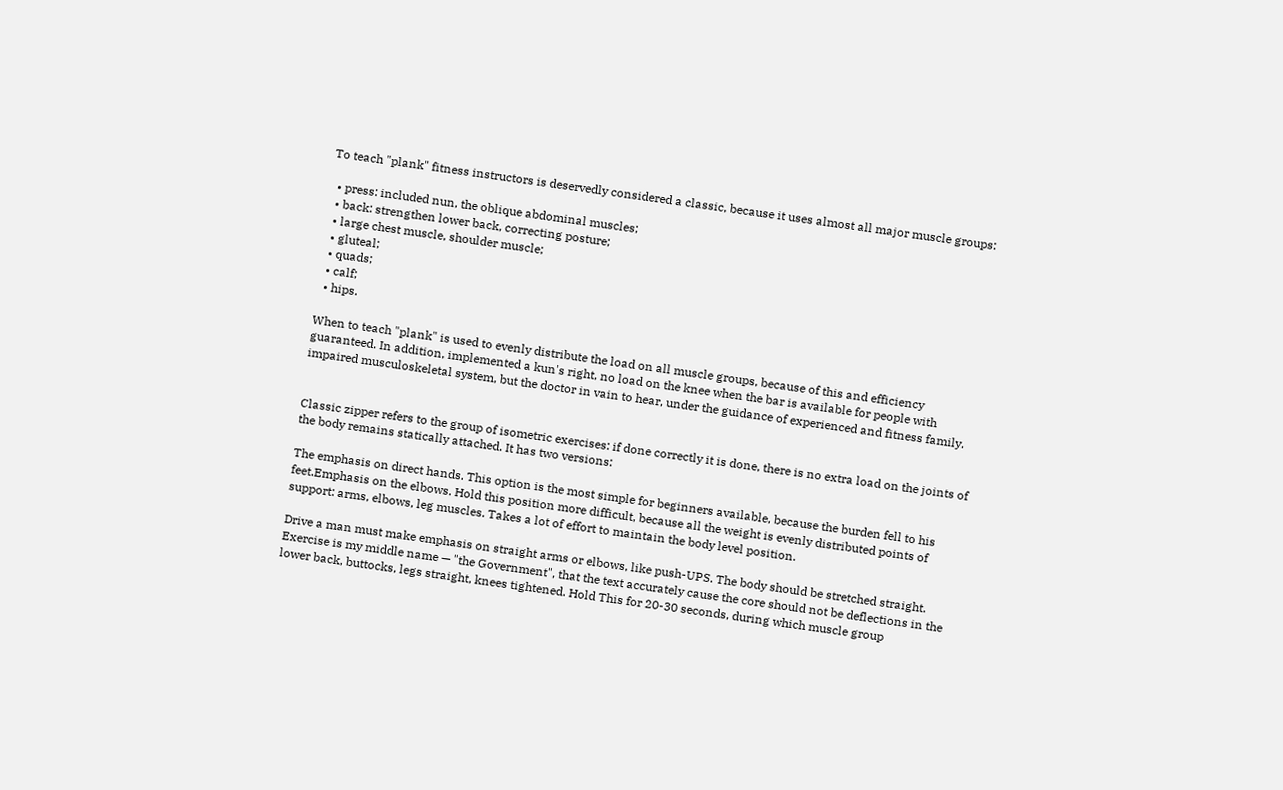To teach "plank" fitness instructors is deservedly considered a classic, because it uses almost all major muscle groups:

  • press: included nun, the oblique abdominal muscles;
  • back: strengthen lower back, correcting posture;
  • large chest muscle, shoulder muscle;
  • gluteal;
  • quads;
  • calf;
  • hips.

When to teach "plank" is used to evenly distribute the load on all muscle groups, because of this and efficiency guaranteed. In addition, implemented a kun's right, no load on the knee when the bar is available for people with impaired musculoskeletal system, but the doctor in vain to hear, under the guidance of experienced and fitness family.


Classic zipper refers to the group of isometric exercises: if done correctly it is done, there is no extra load on the joints of the body remains statically attached. It has two versions:

The emphasis on direct hands. This option is the most simple for beginners available, because the burden fell to his feet.Emphasis on the elbows. Hold this position more difficult, because all the weight is evenly distributed points of support: arms, elbows, leg muscles. Takes a lot of effort to maintain the body level position.

Drive a man must make emphasis on straight arms or elbows, like push-UPS. The body should be stretched straight. Exercise is my middle name — "the Government", that the text accurately cause the core should not be deflections in the lower back, buttocks, legs straight, knees tightened. Hold This for 20-30 seconds, during which muscle group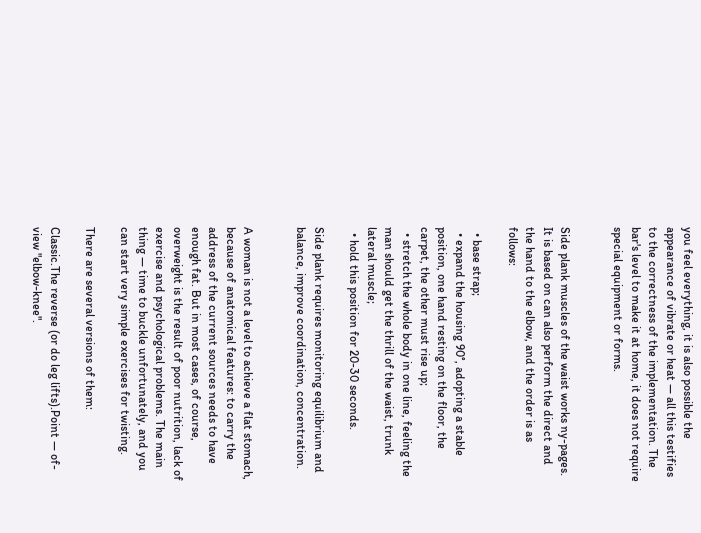you feel everything, it is also possible the appearance of vibrate or heat — all this testifies to the correctness of the implementation. The bar's level to make it at home, it does not require special equipment or forms.


Side plank muscles of the waist works ny-pages. It is based on can also perform the direct and the hand to the elbow, and the order is as follows:

  • base strap;
  • expand the housing 90°, adopting a stable position, one hand resting on the floor, the carpet, the other must rise up;
  • stretch the whole body in one line, feeling the man should get the thrill of the waist, trunk lateral muscle;
  • hold this position for 20-30 seconds.

Side plank requires monitoring equilibrium and balance, improve coordination, concentration.


A woman is not a level to achieve a flat stomach, because of anatomical features: to carry the address of the current sources needs to have enough fat. But in most cases, of course, overweight is the result of poor nutrition, lack of exercise and psychological problems. The main thing — time to buckle unfortunately, and you can start very simple exercises for twisting.

There are several versions of them:

Classic.The reverse (or do leg lifts).Point — of-view "elbow-knee".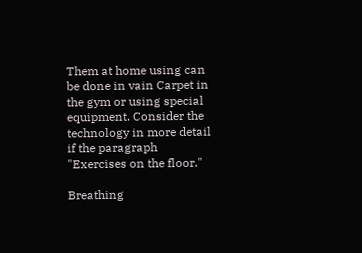Them at home using can be done in vain Carpet in the gym or using special equipment. Consider the technology in more detail if the paragraph "Exercises on the floor."

Breathing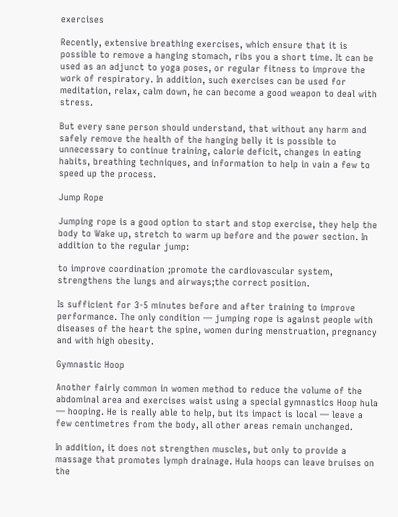exercises

Recently, extensive breathing exercises, which ensure that it is possible to remove a hanging stomach, ribs you a short time. It can be used as an adjunct to yoga poses, or regular fitness to improve the work of respiratory. In addition, such exercises can be used for meditation, relax, calm down, he can become a good weapon to deal with stress.

But every sane person should understand, that without any harm and safely remove the health of the hanging belly it is possible to unnecessary to continue training, calorie deficit, changes in eating habits, breathing techniques, and information to help in vain a few to speed up the process.

Jump Rope

Jumping rope is a good option to start and stop exercise, they help the body to Wake up, stretch to warm up before and the power section. In addition to the regular jump:

to improve coordination ;promote the cardiovascular system, strengthens the lungs and airways;the correct position.

Is sufficient for 3-5 minutes before and after training to improve performance. The only condition — jumping rope is against people with diseases of the heart the spine, women during menstruation, pregnancy and with high obesity.

Gymnastic Hoop

Another fairly common in women method to reduce the volume of the abdominal area and exercises waist using a special gymnastics Hoop hula — hooping. He is really able to help, but its impact is local — leave a few centimetres from the body, all other areas remain unchanged.

In addition, it does not strengthen muscles, but only to provide a massage that promotes lymph drainage. Hula hoops can leave bruises on the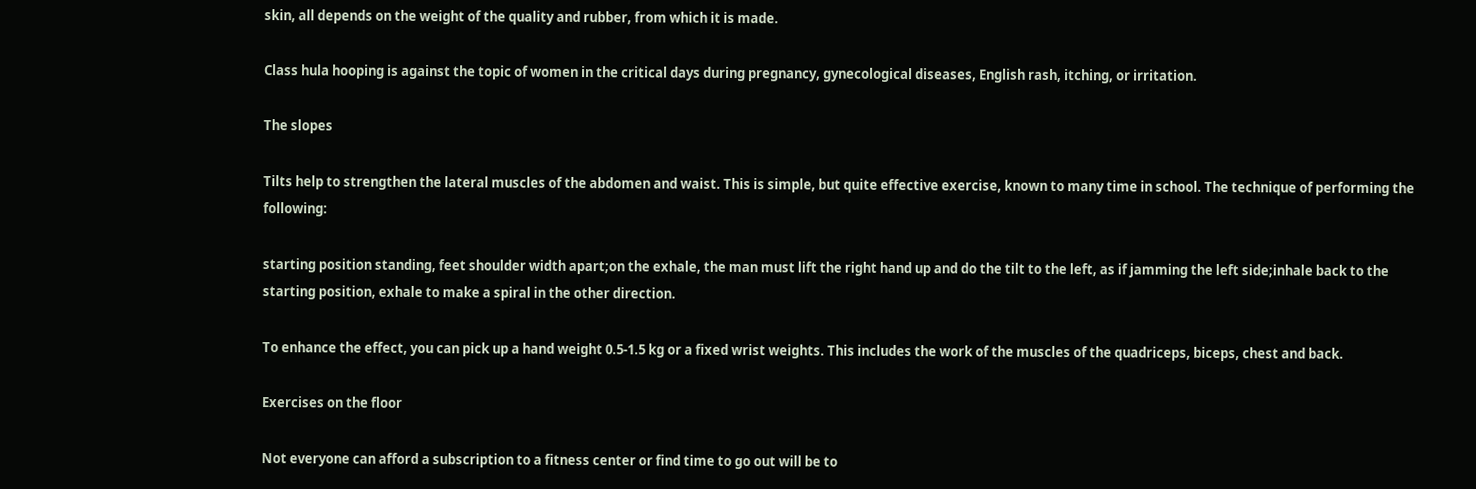skin, all depends on the weight of the quality and rubber, from which it is made.

Class hula hooping is against the topic of women in the critical days during pregnancy, gynecological diseases, English rash, itching, or irritation.

The slopes

Tilts help to strengthen the lateral muscles of the abdomen and waist. This is simple, but quite effective exercise, known to many time in school. The technique of performing the following:

starting position standing, feet shoulder width apart;on the exhale, the man must lift the right hand up and do the tilt to the left, as if jamming the left side;inhale back to the starting position, exhale to make a spiral in the other direction.

To enhance the effect, you can pick up a hand weight 0.5-1.5 kg or a fixed wrist weights. This includes the work of the muscles of the quadriceps, biceps, chest and back.

Exercises on the floor

Not everyone can afford a subscription to a fitness center or find time to go out will be to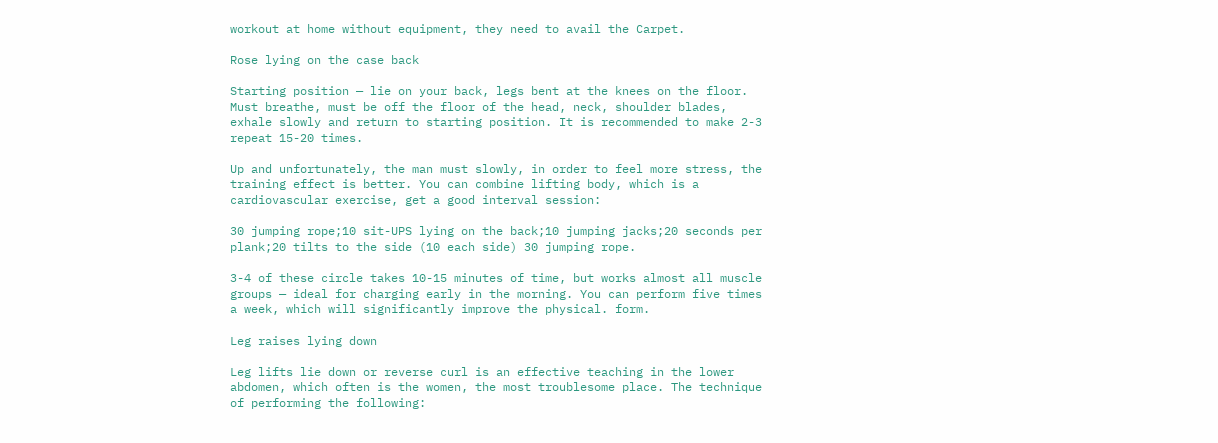workout at home without equipment, they need to avail the Carpet.

Rose lying on the case back

Starting position — lie on your back, legs bent at the knees on the floor. Must breathe, must be off the floor of the head, neck, shoulder blades, exhale slowly and return to starting position. It is recommended to make 2-3 repeat 15-20 times.

Up and unfortunately, the man must slowly, in order to feel more stress, the training effect is better. You can combine lifting body, which is a cardiovascular exercise, get a good interval session:

30 jumping rope;10 sit-UPS lying on the back;10 jumping jacks;20 seconds per plank;20 tilts to the side (10 each side) 30 jumping rope.

3-4 of these circle takes 10-15 minutes of time, but works almost all muscle groups — ideal for charging early in the morning. You can perform five times a week, which will significantly improve the physical. form.

Leg raises lying down

Leg lifts lie down or reverse curl is an effective teaching in the lower abdomen, which often is the women, the most troublesome place. The technique of performing the following: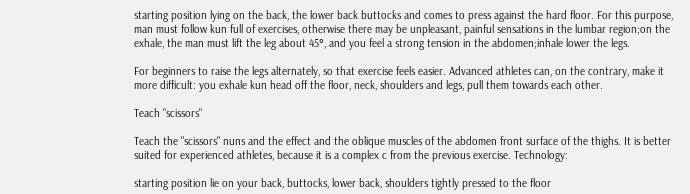starting position lying on the back, the lower back buttocks and comes to press against the hard floor. For this purpose, man must follow kun full of exercises, otherwise there may be unpleasant, painful sensations in the lumbar region;on the exhale, the man must lift the leg about 45°, and you feel a strong tension in the abdomen;inhale lower the legs.

For beginners to raise the legs alternately, so that exercise feels easier. Advanced athletes can, on the contrary, make it more difficult: you exhale kun head off the floor, neck, shoulders and legs, pull them towards each other.

Teach "scissors"

Teach the "scissors" nuns and the effect and the oblique muscles of the abdomen front surface of the thighs. It is better suited for experienced athletes, because it is a complex c from the previous exercise. Technology:

starting position lie on your back, buttocks, lower back, shoulders tightly pressed to the floor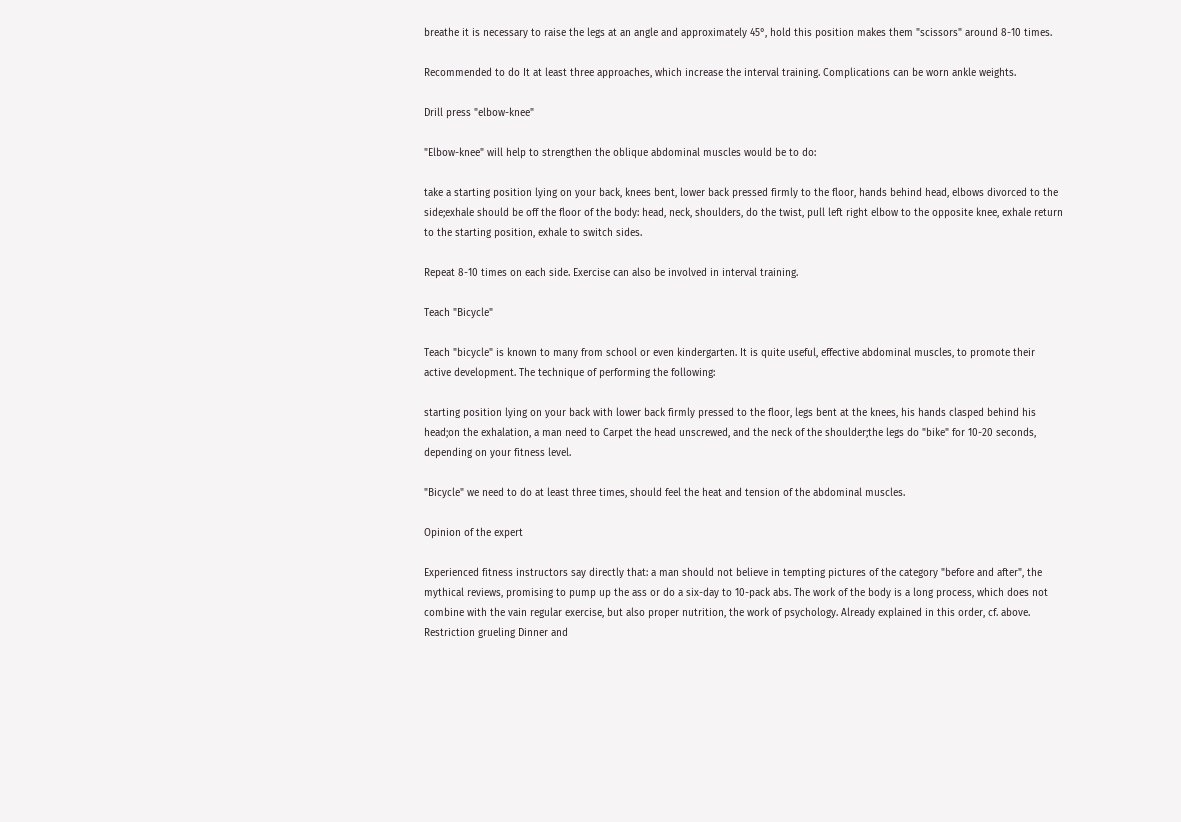breathe it is necessary to raise the legs at an angle and approximately 45°, hold this position makes them "scissors" around 8-10 times.

Recommended to do It at least three approaches, which increase the interval training. Complications can be worn ankle weights.

Drill press "elbow-knee"

"Elbow-knee" will help to strengthen the oblique abdominal muscles would be to do:

take a starting position lying on your back, knees bent, lower back pressed firmly to the floor, hands behind head, elbows divorced to the side;exhale should be off the floor of the body: head, neck, shoulders, do the twist, pull left right elbow to the opposite knee, exhale return to the starting position, exhale to switch sides.

Repeat 8-10 times on each side. Exercise can also be involved in interval training.

Teach "Bicycle"

Teach "bicycle" is known to many from school or even kindergarten. It is quite useful, effective abdominal muscles, to promote their active development. The technique of performing the following:

starting position lying on your back with lower back firmly pressed to the floor, legs bent at the knees, his hands clasped behind his head;on the exhalation, a man need to Carpet the head unscrewed, and the neck of the shoulder;the legs do "bike" for 10-20 seconds, depending on your fitness level.

"Bicycle" we need to do at least three times, should feel the heat and tension of the abdominal muscles.

Opinion of the expert

Experienced fitness instructors say directly that: a man should not believe in tempting pictures of the category "before and after", the mythical reviews, promising to pump up the ass or do a six-day to 10-pack abs. The work of the body is a long process, which does not combine with the vain regular exercise, but also proper nutrition, the work of psychology. Already explained in this order, cf. above. Restriction grueling Dinner and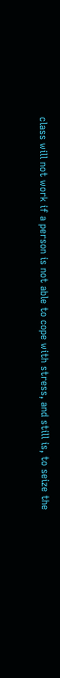class will not work if a person is not able to cope with stress, and still is, to seize the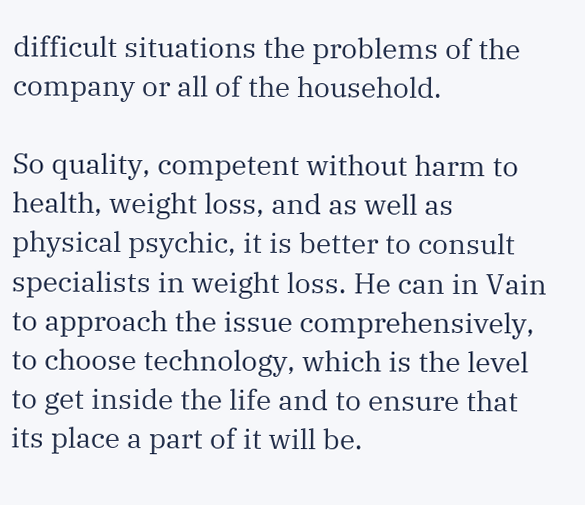difficult situations the problems of the company or all of the household.

So quality, competent without harm to health, weight loss, and as well as physical psychic, it is better to consult specialists in weight loss. He can in Vain to approach the issue comprehensively, to choose technology, which is the level to get inside the life and to ensure that its place a part of it will be.